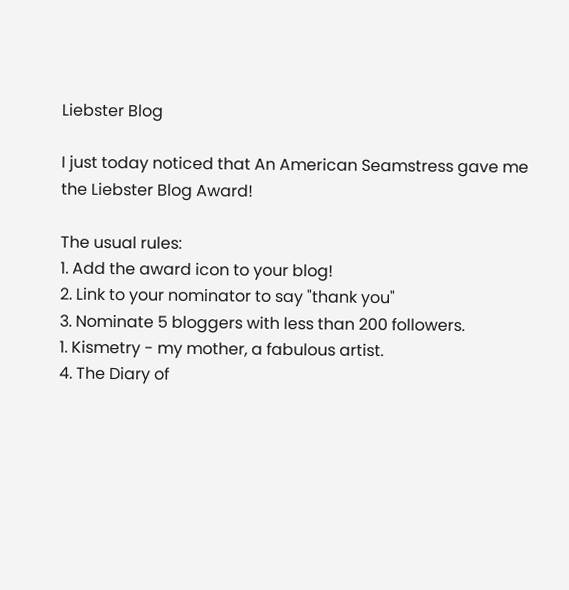Liebster Blog

I just today noticed that An American Seamstress gave me the Liebster Blog Award!

The usual rules:
1. Add the award icon to your blog!
2. Link to your nominator to say "thank you"
3. Nominate 5 bloggers with less than 200 followers.
1. Kismetry - my mother, a fabulous artist.
4. The Diary of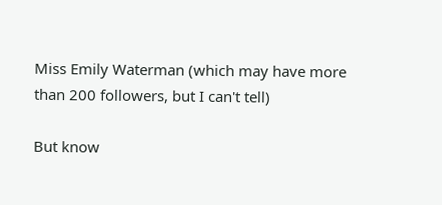Miss Emily Waterman (which may have more than 200 followers, but I can't tell)

But know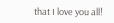that I love you all!